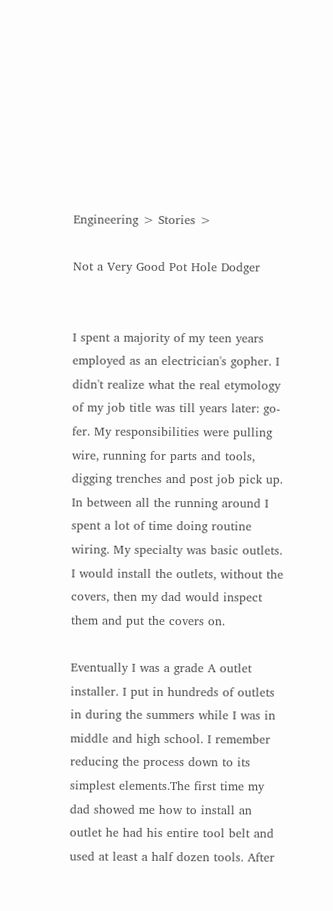Engineering > Stories >

Not a Very Good Pot Hole Dodger


I spent a majority of my teen years employed as an electrician's gopher. I didn't realize what the real etymology of my job title was till years later: go-fer. My responsibilities were pulling wire, running for parts and tools, digging trenches and post job pick up. In between all the running around I spent a lot of time doing routine wiring. My specialty was basic outlets. I would install the outlets, without the covers, then my dad would inspect them and put the covers on.

Eventually I was a grade A outlet installer. I put in hundreds of outlets in during the summers while I was in middle and high school. I remember reducing the process down to its simplest elements.The first time my dad showed me how to install an outlet he had his entire tool belt and used at least a half dozen tools. After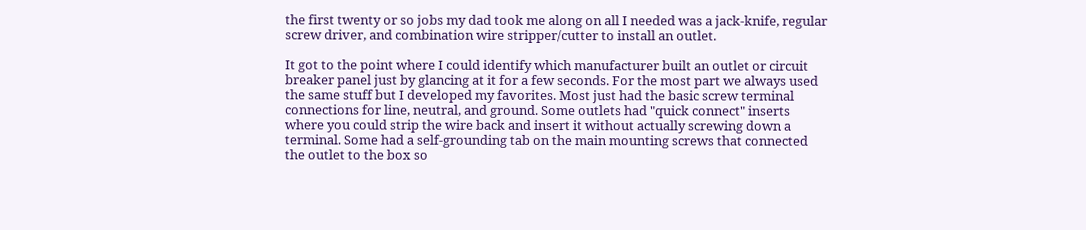the first twenty or so jobs my dad took me along on all I needed was a jack-knife, regular screw driver, and combination wire stripper/cutter to install an outlet.

It got to the point where I could identify which manufacturer built an outlet or circuit breaker panel just by glancing at it for a few seconds. For the most part we always used the same stuff but I developed my favorites. Most just had the basic screw terminal connections for line, neutral, and ground. Some outlets had "quick connect" inserts where you could strip the wire back and insert it without actually screwing down a terminal. Some had a self-grounding tab on the main mounting screws that connected the outlet to the box so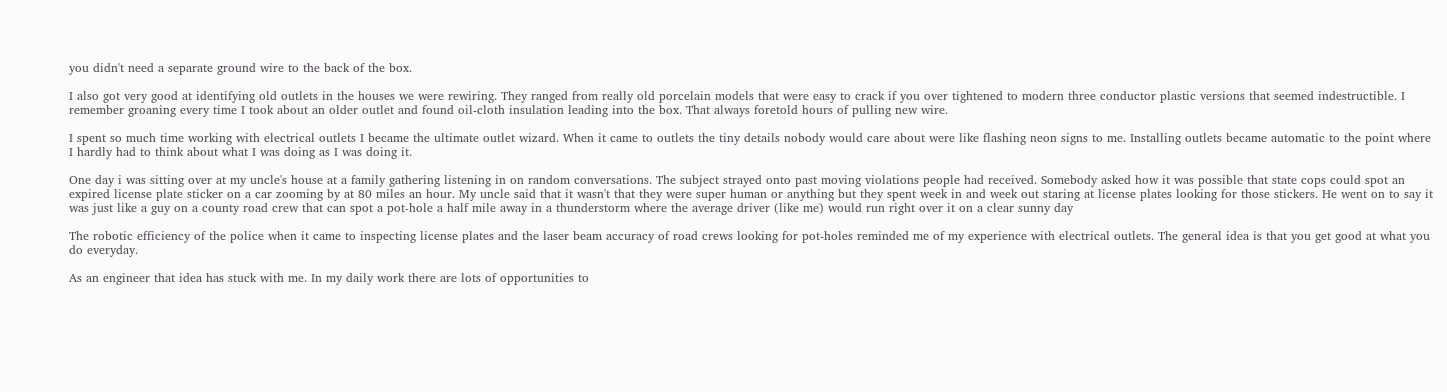you didn't need a separate ground wire to the back of the box.

I also got very good at identifying old outlets in the houses we were rewiring. They ranged from really old porcelain models that were easy to crack if you over tightened to modern three conductor plastic versions that seemed indestructible. I remember groaning every time I took about an older outlet and found oil-cloth insulation leading into the box. That always foretold hours of pulling new wire.

I spent so much time working with electrical outlets I became the ultimate outlet wizard. When it came to outlets the tiny details nobody would care about were like flashing neon signs to me. Installing outlets became automatic to the point where I hardly had to think about what I was doing as I was doing it.

One day i was sitting over at my uncle's house at a family gathering listening in on random conversations. The subject strayed onto past moving violations people had received. Somebody asked how it was possible that state cops could spot an expired license plate sticker on a car zooming by at 80 miles an hour. My uncle said that it wasn't that they were super human or anything but they spent week in and week out staring at license plates looking for those stickers. He went on to say it was just like a guy on a county road crew that can spot a pot-hole a half mile away in a thunderstorm where the average driver (like me) would run right over it on a clear sunny day

The robotic efficiency of the police when it came to inspecting license plates and the laser beam accuracy of road crews looking for pot-holes reminded me of my experience with electrical outlets. The general idea is that you get good at what you do everyday.

As an engineer that idea has stuck with me. In my daily work there are lots of opportunities to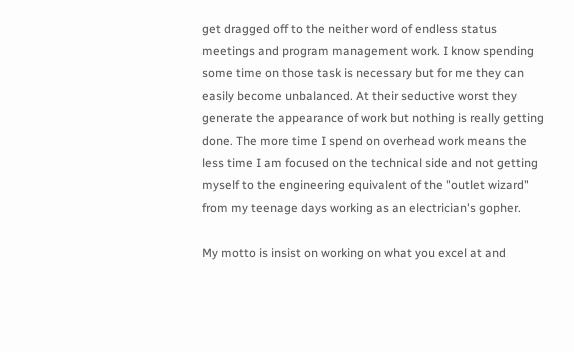get dragged off to the neither word of endless status meetings and program management work. I know spending some time on those task is necessary but for me they can easily become unbalanced. At their seductive worst they generate the appearance of work but nothing is really getting done. The more time I spend on overhead work means the less time I am focused on the technical side and not getting myself to the engineering equivalent of the "outlet wizard" from my teenage days working as an electrician's gopher.

My motto is insist on working on what you excel at and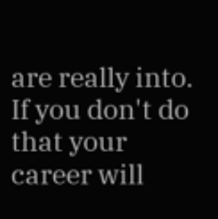are really into. If you don't do that your career will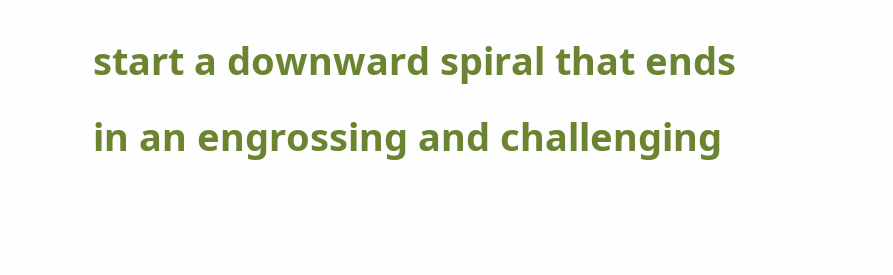start a downward spiral that ends in an engrossing and challenging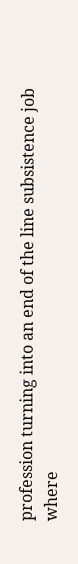profession turning into an end of the line subsistence job where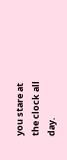you stare at the clock all day.